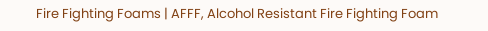Fire Fighting Foams | AFFF, Alcohol Resistant Fire Fighting Foam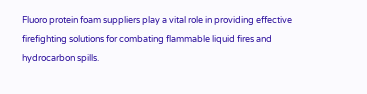Fluoro protein foam suppliers play a vital role in providing effective firefighting solutions for combating flammable liquid fires and hydrocarbon spills.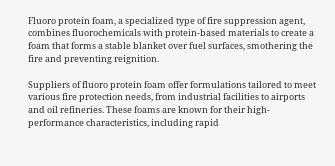Fluoro protein foam, a specialized type of fire suppression agent, combines fluorochemicals with protein-based materials to create a foam that forms a stable blanket over fuel surfaces, smothering the fire and preventing reignition.

Suppliers of fluoro protein foam offer formulations tailored to meet various fire protection needs, from industrial facilities to airports and oil refineries. These foams are known for their high-performance characteristics, including rapid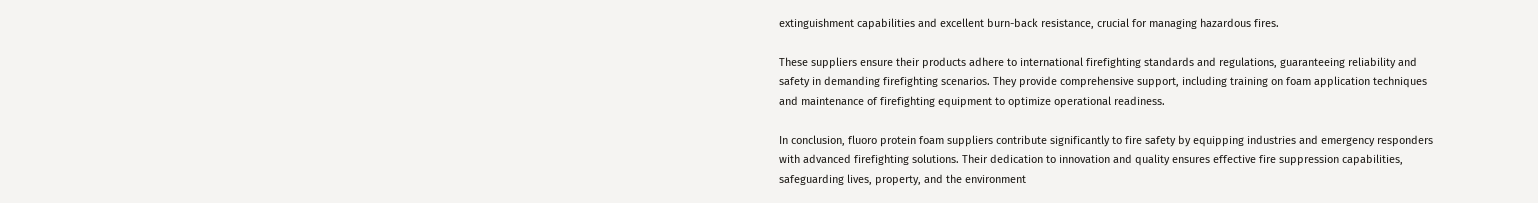extinguishment capabilities and excellent burn-back resistance, crucial for managing hazardous fires.

These suppliers ensure their products adhere to international firefighting standards and regulations, guaranteeing reliability and safety in demanding firefighting scenarios. They provide comprehensive support, including training on foam application techniques and maintenance of firefighting equipment to optimize operational readiness.

In conclusion, fluoro protein foam suppliers contribute significantly to fire safety by equipping industries and emergency responders with advanced firefighting solutions. Their dedication to innovation and quality ensures effective fire suppression capabilities, safeguarding lives, property, and the environment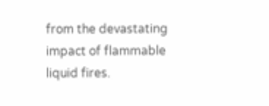from the devastating impact of flammable liquid fires.